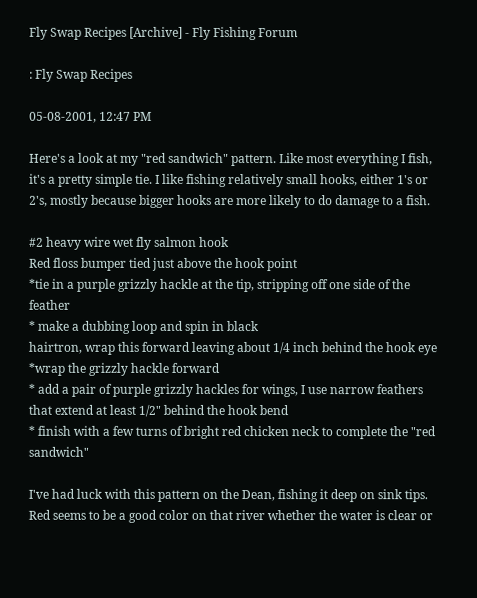Fly Swap Recipes [Archive] - Fly Fishing Forum

: Fly Swap Recipes

05-08-2001, 12:47 PM

Here's a look at my "red sandwich" pattern. Like most everything I fish, it's a pretty simple tie. I like fishing relatively small hooks, either 1's or 2's, mostly because bigger hooks are more likely to do damage to a fish.

#2 heavy wire wet fly salmon hook
Red floss bumper tied just above the hook point
*tie in a purple grizzly hackle at the tip, stripping off one side of the feather
* make a dubbing loop and spin in black
hairtron, wrap this forward leaving about 1/4 inch behind the hook eye
*wrap the grizzly hackle forward
* add a pair of purple grizzly hackles for wings, I use narrow feathers that extend at least 1/2" behind the hook bend
* finish with a few turns of bright red chicken neck to complete the "red sandwich"

I've had luck with this pattern on the Dean, fishing it deep on sink tips. Red seems to be a good color on that river whether the water is clear or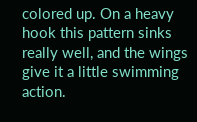colored up. On a heavy hook this pattern sinks really well, and the wings give it a little swimming action.